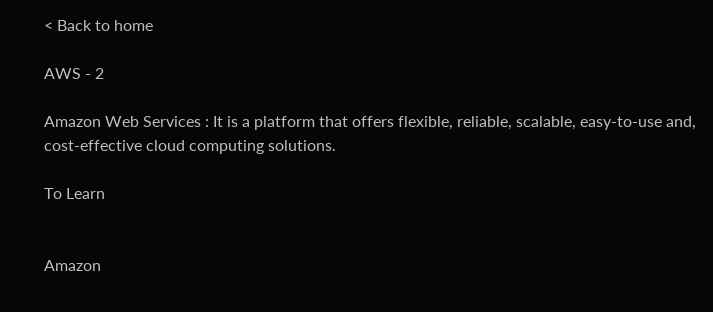< Back to home

AWS - 2

Amazon Web Services : It is a platform that offers flexible, reliable, scalable, easy-to-use and, cost-effective cloud computing solutions.

To Learn


Amazon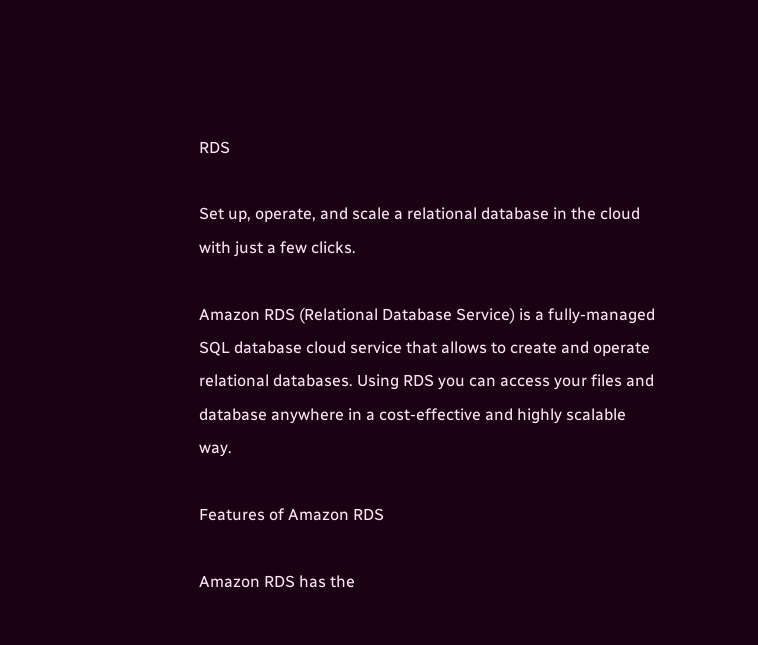RDS

Set up, operate, and scale a relational database in the cloud with just a few clicks.

Amazon RDS (Relational Database Service) is a fully-managed SQL database cloud service that allows to create and operate relational databases. Using RDS you can access your files and database anywhere in a cost-effective and highly scalable way.

Features of Amazon RDS

Amazon RDS has the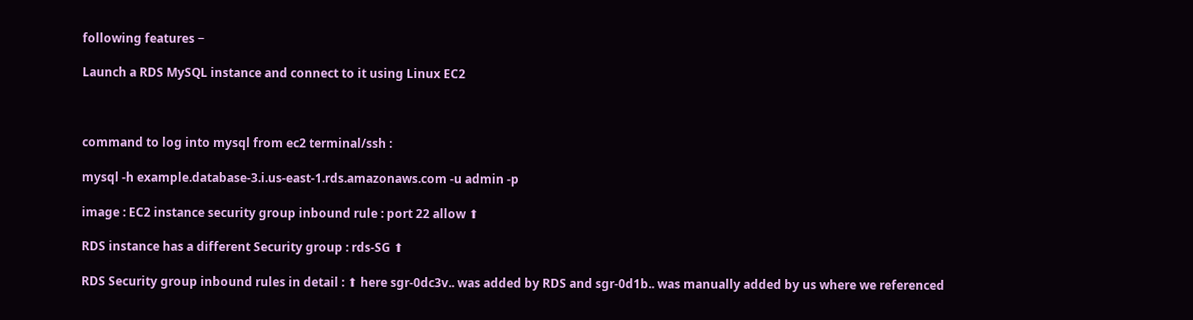following features −

Launch a RDS MySQL instance and connect to it using Linux EC2



command to log into mysql from ec2 terminal/ssh :

mysql -h example.database-3.i.us-east-1.rds.amazonaws.com -u admin -p

image : EC2 instance security group inbound rule : port 22 allow ⬆

RDS instance has a different Security group : rds-SG ⬆

RDS Security group inbound rules in detail : ⬆ here sgr-0dc3v.. was added by RDS and sgr-0d1b.. was manually added by us where we referenced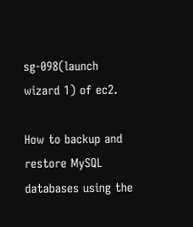sg-098(launch wizard 1) of ec2.

How to backup and restore MySQL databases using the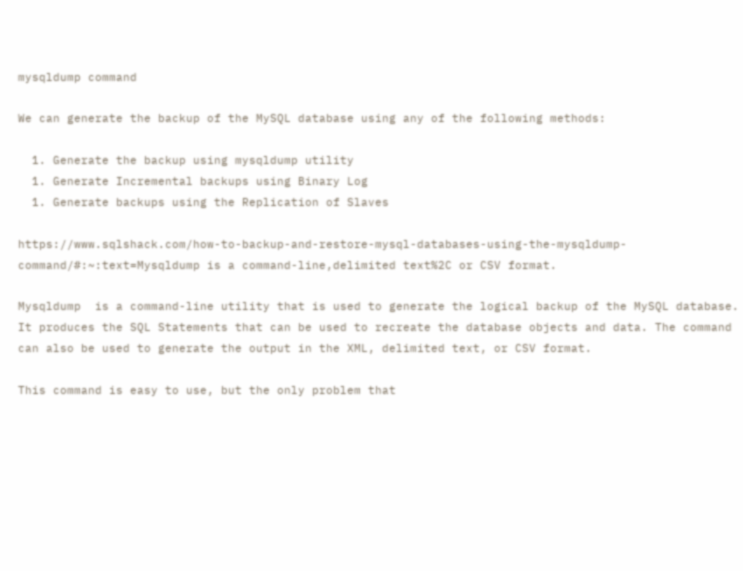mysqldump command

We can generate the backup of the MySQL database using any of the following methods:

  1. Generate the backup using mysqldump utility
  1. Generate Incremental backups using Binary Log
  1. Generate backups using the Replication of Slaves

https://www.sqlshack.com/how-to-backup-and-restore-mysql-databases-using-the-mysqldump-command/#:~:text=Mysqldump is a command-line,delimited text%2C or CSV format.

Mysqldump  is a command-line utility that is used to generate the logical backup of the MySQL database. It produces the SQL Statements that can be used to recreate the database objects and data. The command can also be used to generate the output in the XML, delimited text, or CSV format.

This command is easy to use, but the only problem that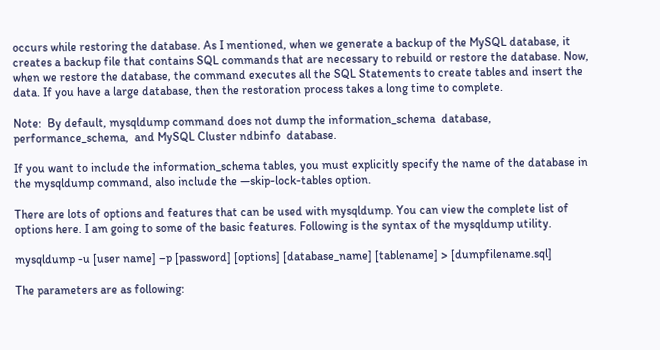occurs while restoring the database. As I mentioned, when we generate a backup of the MySQL database, it creates a backup file that contains SQL commands that are necessary to rebuild or restore the database. Now, when we restore the database, the command executes all the SQL Statements to create tables and insert the data. If you have a large database, then the restoration process takes a long time to complete.

Note:  By default, mysqldump command does not dump the information_schema  database, performance_schema,  and MySQL Cluster ndbinfo  database.

If you want to include the information_schema tables, you must explicitly specify the name of the database in the mysqldump command, also include the —skip-lock-tables option.

There are lots of options and features that can be used with mysqldump. You can view the complete list of options here. I am going to some of the basic features. Following is the syntax of the mysqldump utility.

mysqldump -u [user name] –p [password] [options] [database_name] [tablename] > [dumpfilename.sql]

The parameters are as following: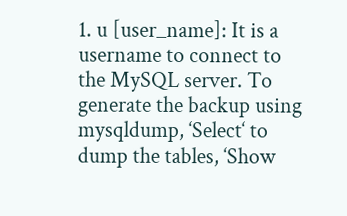1. u [user_name]: It is a username to connect to the MySQL server. To generate the backup using mysqldump, ‘Select‘ to dump the tables, ‘Show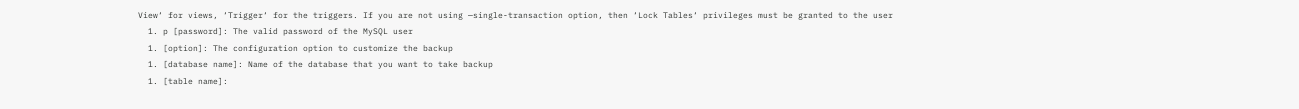View‘ for views, ‘Trigger‘ for the triggers. If you are not using —single-transaction option, then ‘Lock Tables‘ privileges must be granted to the user
  1. p [password]: The valid password of the MySQL user
  1. [option]: The configuration option to customize the backup
  1. [database name]: Name of the database that you want to take backup
  1. [table name]: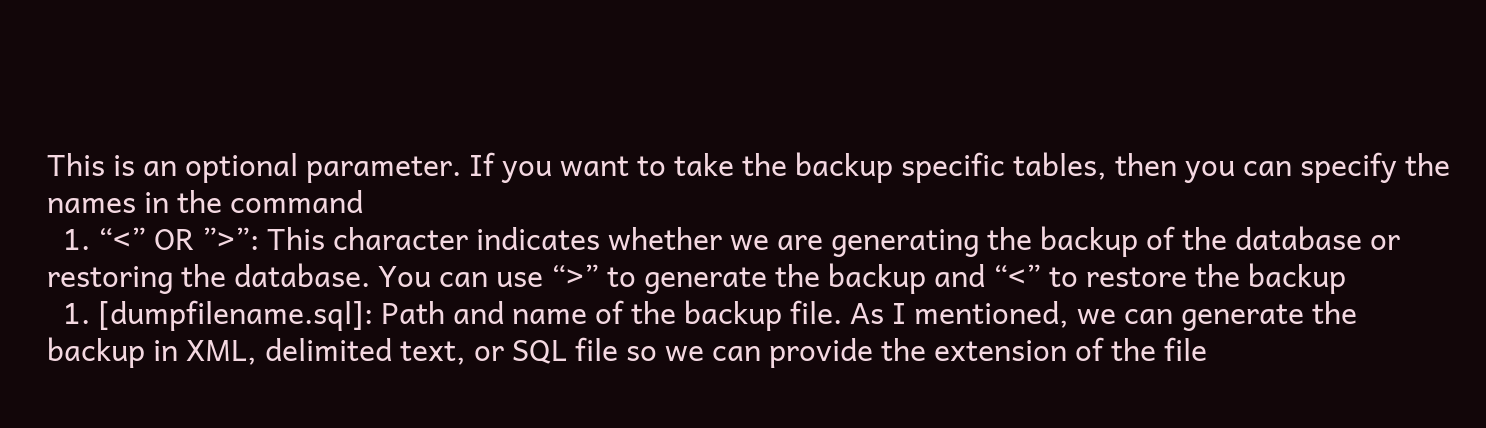This is an optional parameter. If you want to take the backup specific tables, then you can specify the names in the command
  1. “<” OR ”>”: This character indicates whether we are generating the backup of the database or restoring the database. You can use “>” to generate the backup and “<” to restore the backup
  1. [dumpfilename.sql]: Path and name of the backup file. As I mentioned, we can generate the backup in XML, delimited text, or SQL file so we can provide the extension of the file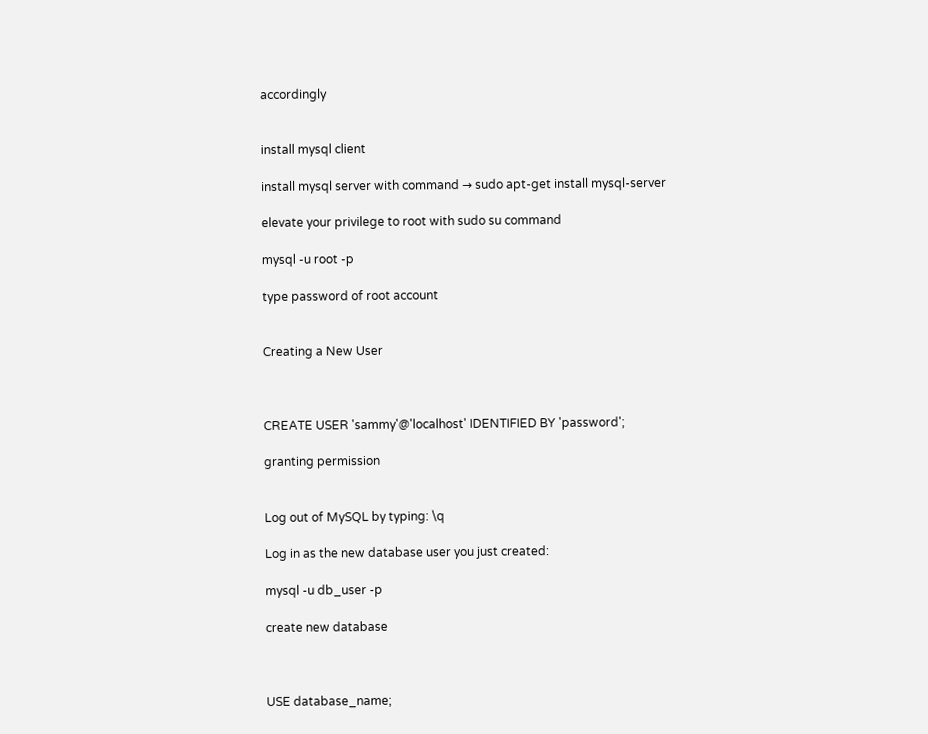accordingly


install mysql client

install mysql server with command → sudo apt-get install mysql-server

elevate your privilege to root with sudo su command

mysql -u root -p

type password of root account


Creating a New User



CREATE USER 'sammy'@'localhost' IDENTIFIED BY 'password';

granting permission


Log out of MySQL by typing: \q

Log in as the new database user you just created:

mysql -u db_user -p

create new database



USE database_name;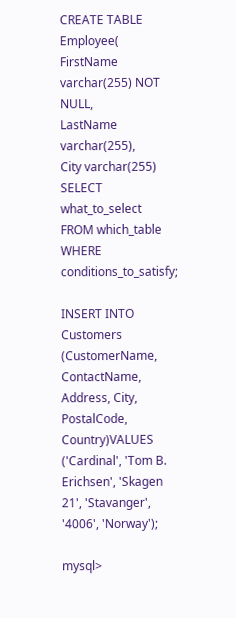CREATE TABLE Employee(
FirstName varchar(255) NOT NULL,
LastName varchar(255),
City varchar(255)
SELECT what_to_select
FROM which_table
WHERE conditions_to_satisfy;

INSERT INTO Customers (CustomerName, ContactName, Address, City, PostalCode, Country)VALUES ('Cardinal', 'Tom B. Erichsen', 'Skagen 21', 'Stavanger', '4006', 'Norway');

mysql>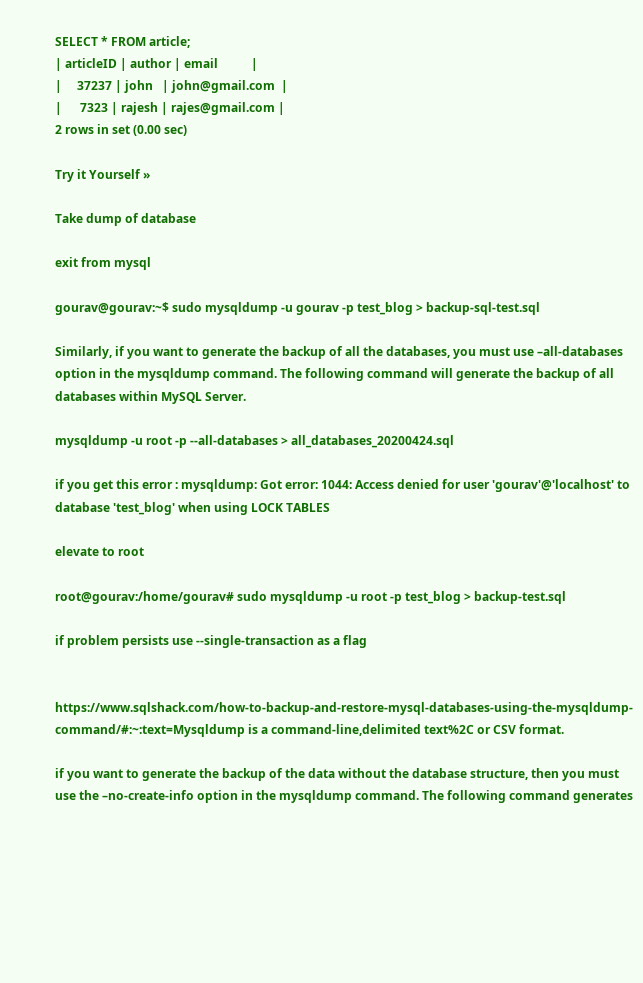SELECT * FROM article;
| articleID | author | email           |
|     37237 | john   | john@gmail.com  |
|      7323 | rajesh | rajes@gmail.com |
2 rows in set (0.00 sec)

Try it Yourself »

Take dump of database

exit from mysql

gourav@gourav:~$ sudo mysqldump -u gourav -p test_blog > backup-sql-test.sql

Similarly, if you want to generate the backup of all the databases, you must use –all-databases option in the mysqldump command. The following command will generate the backup of all databases within MySQL Server.

mysqldump -u root -p --all-databases > all_databases_20200424.sql

if you get this error : mysqldump: Got error: 1044: Access denied for user 'gourav'@'localhost' to database 'test_blog' when using LOCK TABLES

elevate to root

root@gourav:/home/gourav# sudo mysqldump -u root -p test_blog > backup-test.sql

if problem persists use --single-transaction as a flag


https://www.sqlshack.com/how-to-backup-and-restore-mysql-databases-using-the-mysqldump-command/#:~:text=Mysqldump is a command-line,delimited text%2C or CSV format.

if you want to generate the backup of the data without the database structure, then you must use the –no-create-info option in the mysqldump command. The following command generates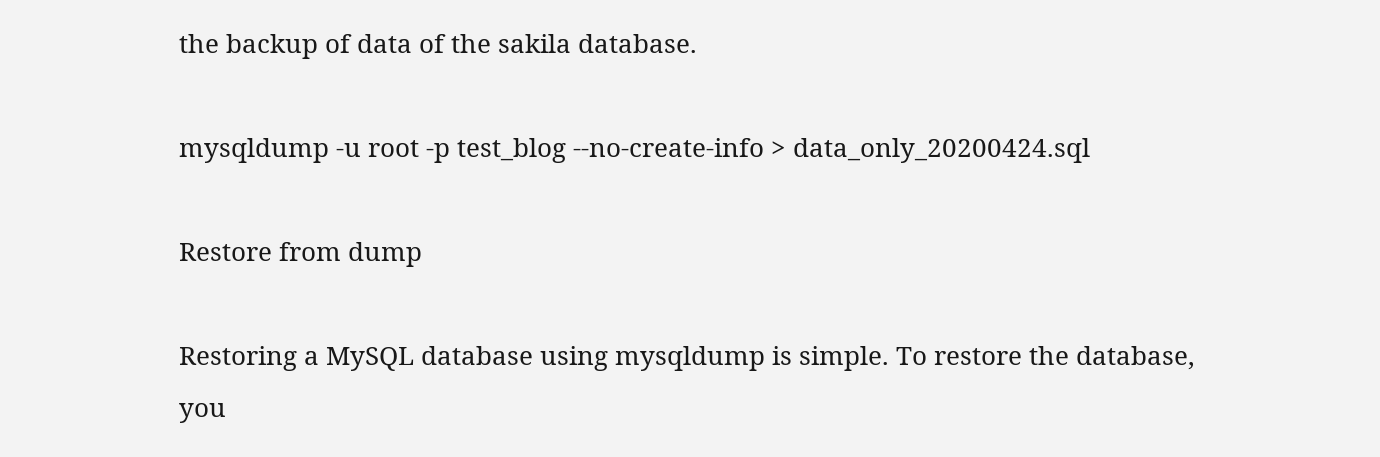the backup of data of the sakila database.

mysqldump -u root -p test_blog --no-create-info > data_only_20200424.sql

Restore from dump

Restoring a MySQL database using mysqldump is simple. To restore the database, you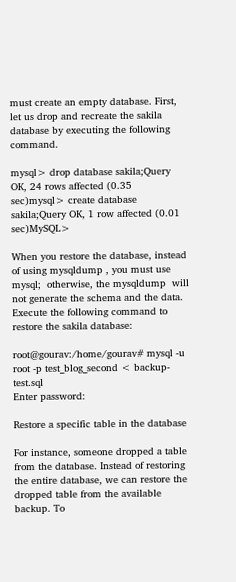must create an empty database. First, let us drop and recreate the sakila database by executing the following command.

mysql> drop database sakila;Query OK, 24 rows affected (0.35 sec)mysql> create database sakila;Query OK, 1 row affected (0.01 sec)MySQL>

When you restore the database, instead of using mysqldump , you must use mysql;  otherwise, the mysqldump  will not generate the schema and the data. Execute the following command to restore the sakila database:

root@gourav:/home/gourav# mysql -u root -p test_blog_second < backup-test.sql
Enter password:

Restore a specific table in the database

For instance, someone dropped a table from the database. Instead of restoring the entire database, we can restore the dropped table from the available backup. To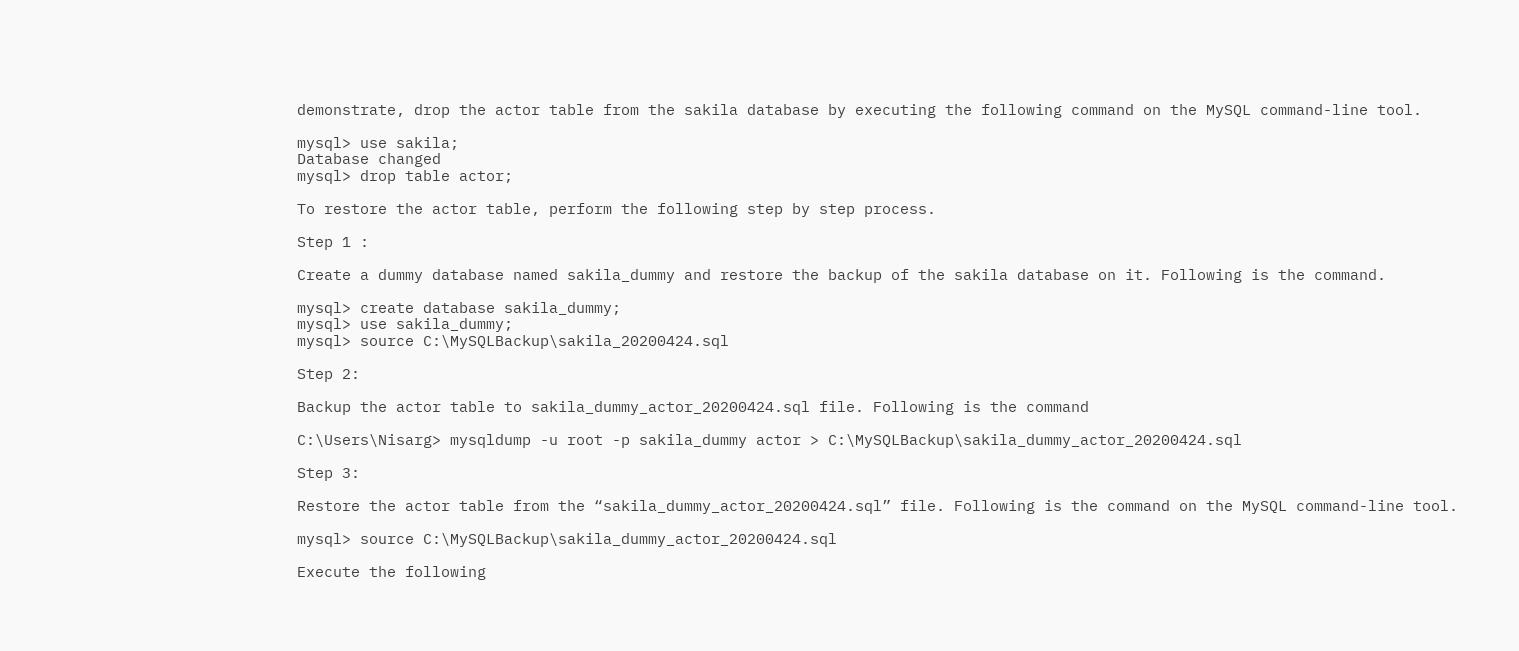demonstrate, drop the actor table from the sakila database by executing the following command on the MySQL command-line tool.

mysql> use sakila;
Database changed
mysql> drop table actor;

To restore the actor table, perform the following step by step process.

Step 1 :

Create a dummy database named sakila_dummy and restore the backup of the sakila database on it. Following is the command.

mysql> create database sakila_dummy;
mysql> use sakila_dummy;
mysql> source C:\MySQLBackup\sakila_20200424.sql

Step 2:

Backup the actor table to sakila_dummy_actor_20200424.sql file. Following is the command

C:\Users\Nisarg> mysqldump -u root -p sakila_dummy actor > C:\MySQLBackup\sakila_dummy_actor_20200424.sql

Step 3:

Restore the actor table from the “sakila_dummy_actor_20200424.sql” file. Following is the command on the MySQL command-line tool.

mysql> source C:\MySQLBackup\sakila_dummy_actor_20200424.sql

Execute the following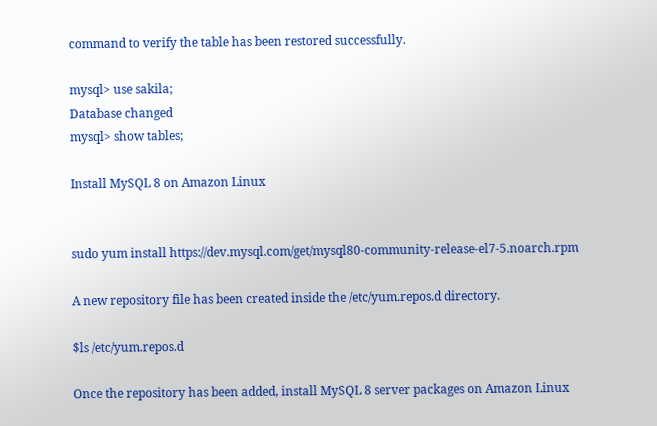command to verify the table has been restored successfully.

mysql> use sakila;
Database changed
mysql> show tables;

Install MySQL 8 on Amazon Linux


sudo yum install https://dev.mysql.com/get/mysql80-community-release-el7-5.noarch.rpm

A new repository file has been created inside the /etc/yum.repos.d directory.

$ls /etc/yum.repos.d

Once the repository has been added, install MySQL 8 server packages on Amazon Linux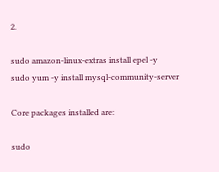2.

sudo amazon-linux-extras install epel -y
sudo yum -y install mysql-community-server

Core packages installed are:

sudo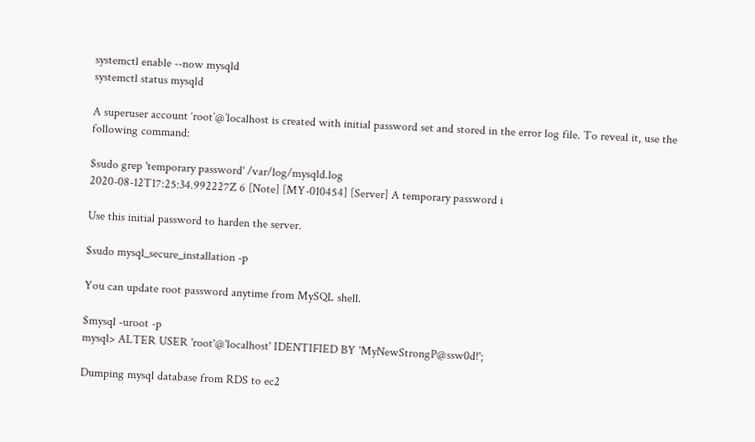systemctl enable --now mysqld
systemctl status mysqld

A superuser account ‘root’@’localhost is created with initial password set and stored in the error log file. To reveal it, use the following command:

$sudo grep 'temporary password' /var/log/mysqld.log
2020-08-12T17:25:34.992227Z 6 [Note] [MY-010454] [Server] A temporary password i

Use this initial password to harden the server.

$sudo mysql_secure_installation -p

You can update root password anytime from MySQL shell.

$mysql -uroot -p
mysql> ALTER USER 'root'@'localhost' IDENTIFIED BY 'MyNewStrongP@ssw0d!';

Dumping mysql database from RDS to ec2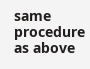same procedure as above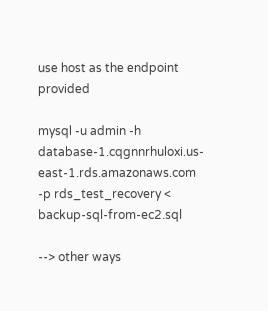use host as the endpoint provided

mysql -u admin -h database-1.cqgnnrhuloxi.us-east-1.rds.amazonaws.com -p rds_test_recovery < backup-sql-from-ec2.sql

--> other ways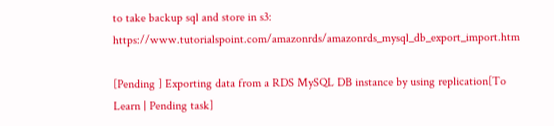to take backup sql and store in s3: https://www.tutorialspoint.com/amazonrds/amazonrds_mysql_db_export_import.htm

[Pending ] Exporting data from a RDS MySQL DB instance by using replication[To Learn | Pending task]